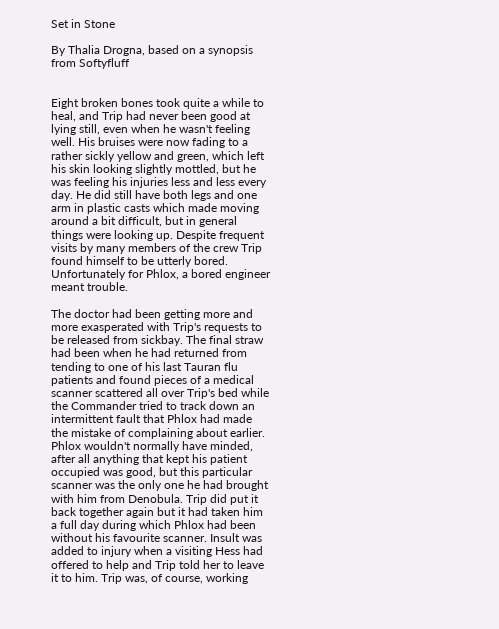Set in Stone

By Thalia Drogna, based on a synopsis from Softyfluff


Eight broken bones took quite a while to heal, and Trip had never been good at lying still, even when he wasn't feeling well. His bruises were now fading to a rather sickly yellow and green, which left his skin looking slightly mottled, but he was feeling his injuries less and less every day. He did still have both legs and one arm in plastic casts which made moving around a bit difficult, but in general things were looking up. Despite frequent visits by many members of the crew Trip found himself to be utterly bored. Unfortunately for Phlox, a bored engineer meant trouble.

The doctor had been getting more and more exasperated with Trip's requests to be released from sickbay. The final straw had been when he had returned from tending to one of his last Tauran flu patients and found pieces of a medical scanner scattered all over Trip's bed while the Commander tried to track down an intermittent fault that Phlox had made the mistake of complaining about earlier. Phlox wouldn't normally have minded, after all anything that kept his patient occupied was good, but this particular scanner was the only one he had brought with him from Denobula. Trip did put it back together again but it had taken him a full day during which Phlox had been without his favourite scanner. Insult was added to injury when a visiting Hess had offered to help and Trip told her to leave it to him. Trip was, of course, working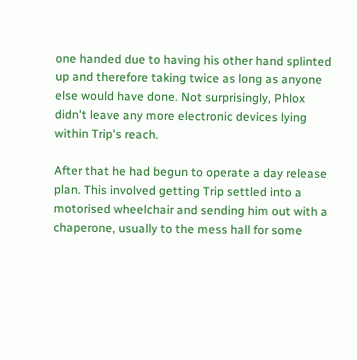one handed due to having his other hand splinted up and therefore taking twice as long as anyone else would have done. Not surprisingly, Phlox didn't leave any more electronic devices lying within Trip's reach.

After that he had begun to operate a day release plan. This involved getting Trip settled into a motorised wheelchair and sending him out with a chaperone, usually to the mess hall for some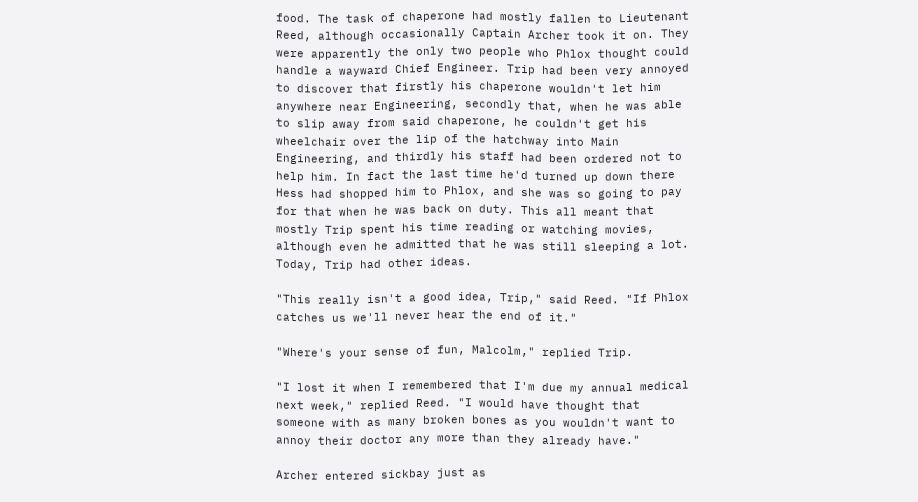food. The task of chaperone had mostly fallen to Lieutenant Reed, although occasionally Captain Archer took it on. They were apparently the only two people who Phlox thought could handle a wayward Chief Engineer. Trip had been very annoyed to discover that firstly his chaperone wouldn't let him anywhere near Engineering, secondly that, when he was able to slip away from said chaperone, he couldn't get his wheelchair over the lip of the hatchway into Main Engineering, and thirdly his staff had been ordered not to help him. In fact the last time he'd turned up down there Hess had shopped him to Phlox, and she was so going to pay for that when he was back on duty. This all meant that mostly Trip spent his time reading or watching movies, although even he admitted that he was still sleeping a lot. Today, Trip had other ideas.

"This really isn't a good idea, Trip," said Reed. "If Phlox catches us we'll never hear the end of it."

"Where's your sense of fun, Malcolm," replied Trip.

"I lost it when I remembered that I'm due my annual medical next week," replied Reed. "I would have thought that someone with as many broken bones as you wouldn't want to annoy their doctor any more than they already have."

Archer entered sickbay just as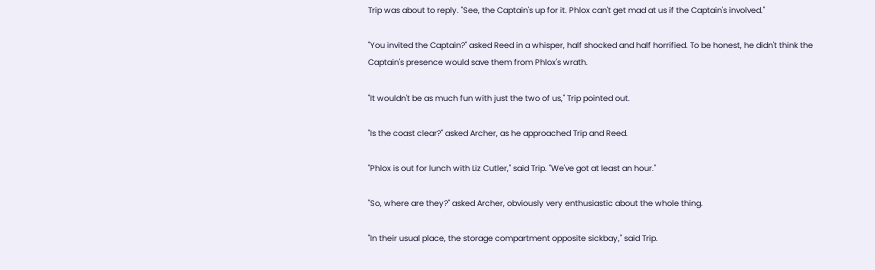Trip was about to reply. "See, the Captain's up for it. Phlox can't get mad at us if the Captain's involved."

"You invited the Captain?" asked Reed in a whisper, half shocked and half horrified. To be honest, he didn't think the Captain's presence would save them from Phlox's wrath.

"It wouldn't be as much fun with just the two of us," Trip pointed out.

"Is the coast clear?" asked Archer, as he approached Trip and Reed.

"Phlox is out for lunch with Liz Cutler," said Trip. "We've got at least an hour."

"So, where are they?" asked Archer, obviously very enthusiastic about the whole thing.

"In their usual place, the storage compartment opposite sickbay," said Trip.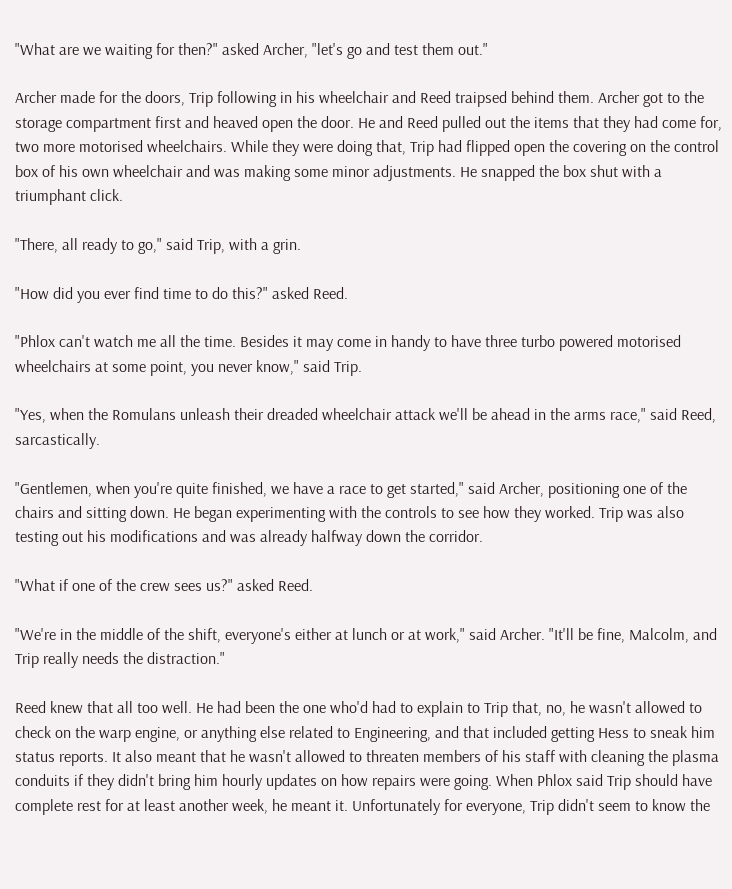"What are we waiting for then?" asked Archer, "let's go and test them out."

Archer made for the doors, Trip following in his wheelchair and Reed traipsed behind them. Archer got to the storage compartment first and heaved open the door. He and Reed pulled out the items that they had come for, two more motorised wheelchairs. While they were doing that, Trip had flipped open the covering on the control box of his own wheelchair and was making some minor adjustments. He snapped the box shut with a triumphant click.

"There, all ready to go," said Trip, with a grin.

"How did you ever find time to do this?" asked Reed.

"Phlox can't watch me all the time. Besides it may come in handy to have three turbo powered motorised wheelchairs at some point, you never know," said Trip.

"Yes, when the Romulans unleash their dreaded wheelchair attack we'll be ahead in the arms race," said Reed, sarcastically.

"Gentlemen, when you're quite finished, we have a race to get started," said Archer, positioning one of the chairs and sitting down. He began experimenting with the controls to see how they worked. Trip was also testing out his modifications and was already halfway down the corridor.

"What if one of the crew sees us?" asked Reed.

"We're in the middle of the shift, everyone's either at lunch or at work," said Archer. "It'll be fine, Malcolm, and Trip really needs the distraction."

Reed knew that all too well. He had been the one who'd had to explain to Trip that, no, he wasn't allowed to check on the warp engine, or anything else related to Engineering, and that included getting Hess to sneak him status reports. It also meant that he wasn't allowed to threaten members of his staff with cleaning the plasma conduits if they didn't bring him hourly updates on how repairs were going. When Phlox said Trip should have complete rest for at least another week, he meant it. Unfortunately for everyone, Trip didn't seem to know the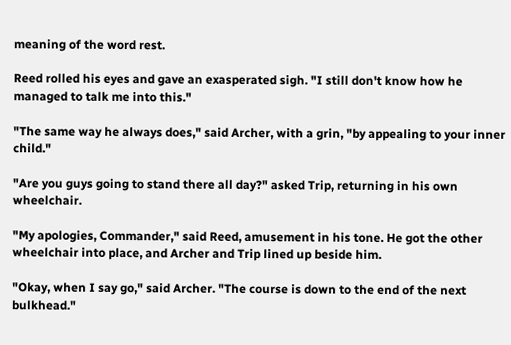meaning of the word rest.

Reed rolled his eyes and gave an exasperated sigh. "I still don't know how he managed to talk me into this."

"The same way he always does," said Archer, with a grin, "by appealing to your inner child."

"Are you guys going to stand there all day?" asked Trip, returning in his own wheelchair.

"My apologies, Commander," said Reed, amusement in his tone. He got the other wheelchair into place, and Archer and Trip lined up beside him.

"Okay, when I say go," said Archer. "The course is down to the end of the next bulkhead."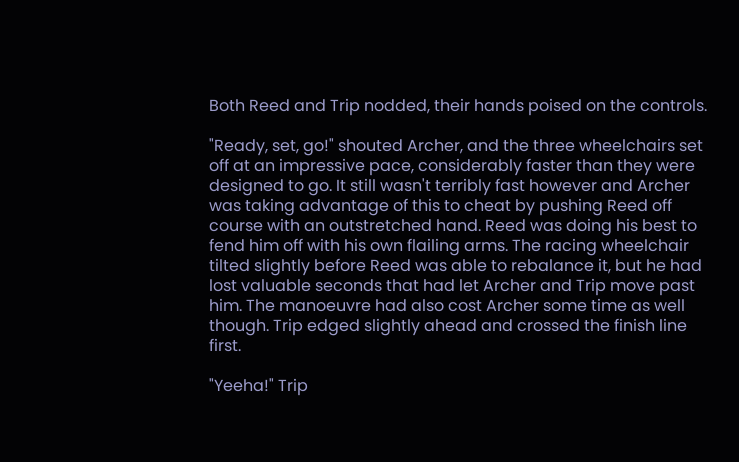Both Reed and Trip nodded, their hands poised on the controls.

"Ready, set, go!" shouted Archer, and the three wheelchairs set off at an impressive pace, considerably faster than they were designed to go. It still wasn't terribly fast however and Archer was taking advantage of this to cheat by pushing Reed off course with an outstretched hand. Reed was doing his best to fend him off with his own flailing arms. The racing wheelchair tilted slightly before Reed was able to rebalance it, but he had lost valuable seconds that had let Archer and Trip move past him. The manoeuvre had also cost Archer some time as well though. Trip edged slightly ahead and crossed the finish line first.

"Yeeha!" Trip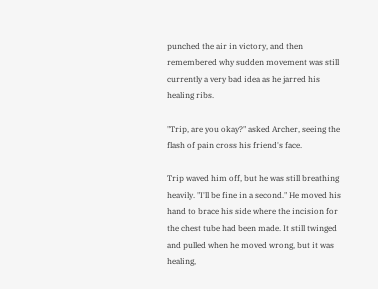punched the air in victory, and then remembered why sudden movement was still currently a very bad idea as he jarred his healing ribs.

"Trip, are you okay?" asked Archer, seeing the flash of pain cross his friend's face.

Trip waved him off, but he was still breathing heavily. "I'll be fine in a second." He moved his hand to brace his side where the incision for the chest tube had been made. It still twinged and pulled when he moved wrong, but it was healing,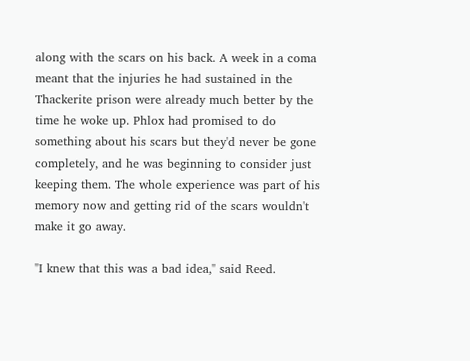along with the scars on his back. A week in a coma meant that the injuries he had sustained in the Thackerite prison were already much better by the time he woke up. Phlox had promised to do something about his scars but they'd never be gone completely, and he was beginning to consider just keeping them. The whole experience was part of his memory now and getting rid of the scars wouldn't make it go away.

"I knew that this was a bad idea," said Reed.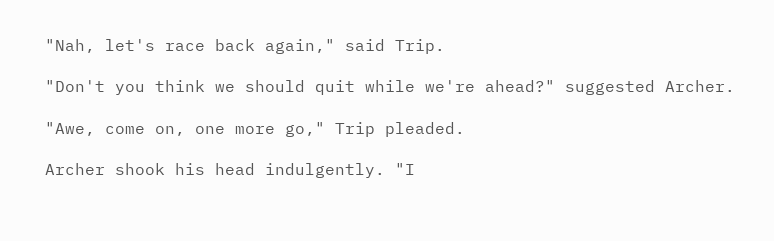"Nah, let's race back again," said Trip.

"Don't you think we should quit while we're ahead?" suggested Archer.

"Awe, come on, one more go," Trip pleaded.

Archer shook his head indulgently. "I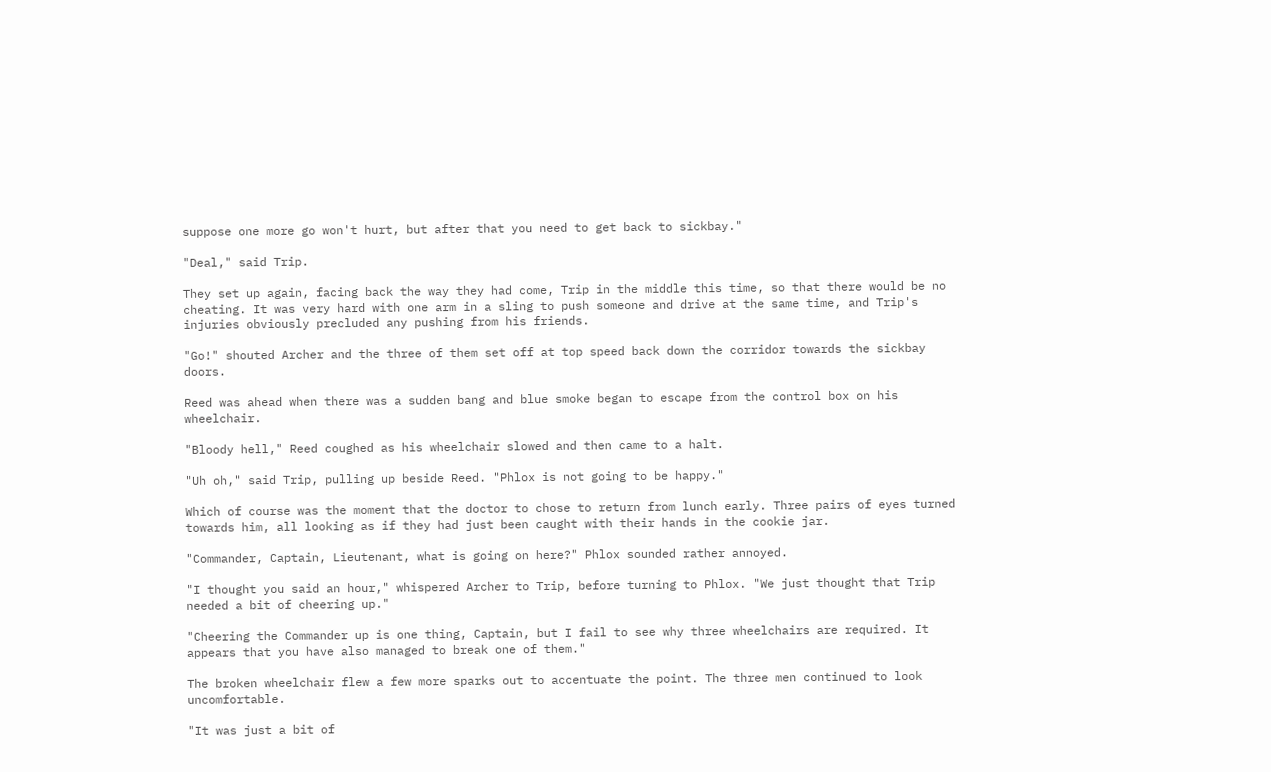suppose one more go won't hurt, but after that you need to get back to sickbay."

"Deal," said Trip.

They set up again, facing back the way they had come, Trip in the middle this time, so that there would be no cheating. It was very hard with one arm in a sling to push someone and drive at the same time, and Trip's injuries obviously precluded any pushing from his friends.

"Go!" shouted Archer and the three of them set off at top speed back down the corridor towards the sickbay doors.

Reed was ahead when there was a sudden bang and blue smoke began to escape from the control box on his wheelchair.

"Bloody hell," Reed coughed as his wheelchair slowed and then came to a halt.

"Uh oh," said Trip, pulling up beside Reed. "Phlox is not going to be happy."

Which of course was the moment that the doctor to chose to return from lunch early. Three pairs of eyes turned towards him, all looking as if they had just been caught with their hands in the cookie jar.

"Commander, Captain, Lieutenant, what is going on here?" Phlox sounded rather annoyed.

"I thought you said an hour," whispered Archer to Trip, before turning to Phlox. "We just thought that Trip needed a bit of cheering up."

"Cheering the Commander up is one thing, Captain, but I fail to see why three wheelchairs are required. It appears that you have also managed to break one of them."

The broken wheelchair flew a few more sparks out to accentuate the point. The three men continued to look uncomfortable.

"It was just a bit of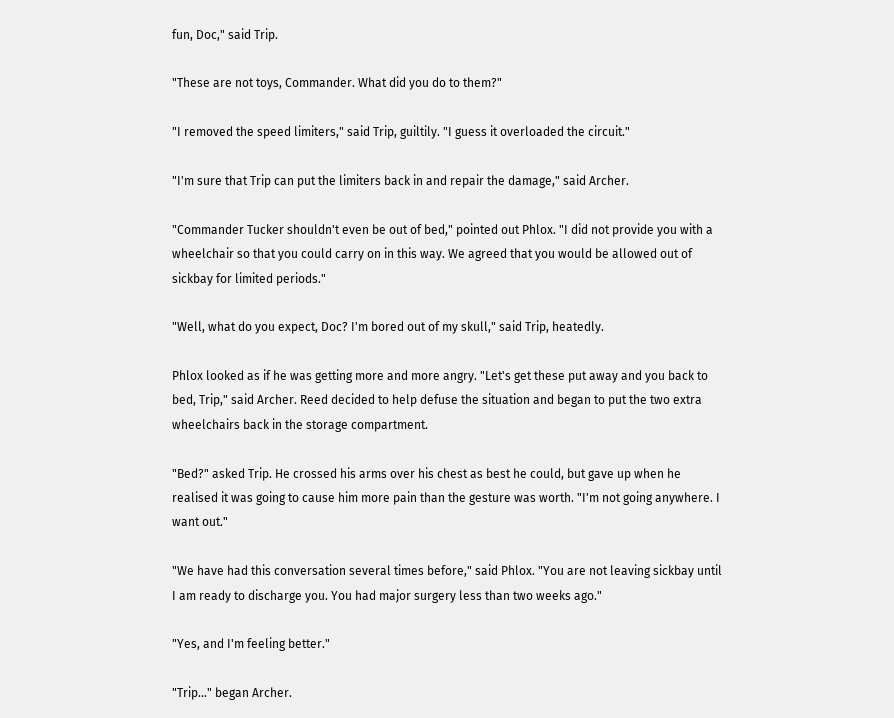fun, Doc," said Trip.

"These are not toys, Commander. What did you do to them?"

"I removed the speed limiters," said Trip, guiltily. "I guess it overloaded the circuit."

"I'm sure that Trip can put the limiters back in and repair the damage," said Archer.

"Commander Tucker shouldn't even be out of bed," pointed out Phlox. "I did not provide you with a wheelchair so that you could carry on in this way. We agreed that you would be allowed out of sickbay for limited periods."

"Well, what do you expect, Doc? I'm bored out of my skull," said Trip, heatedly.

Phlox looked as if he was getting more and more angry. "Let's get these put away and you back to bed, Trip," said Archer. Reed decided to help defuse the situation and began to put the two extra wheelchairs back in the storage compartment.

"Bed?" asked Trip. He crossed his arms over his chest as best he could, but gave up when he realised it was going to cause him more pain than the gesture was worth. "I'm not going anywhere. I want out."

"We have had this conversation several times before," said Phlox. "You are not leaving sickbay until I am ready to discharge you. You had major surgery less than two weeks ago."

"Yes, and I'm feeling better."

"Trip…" began Archer.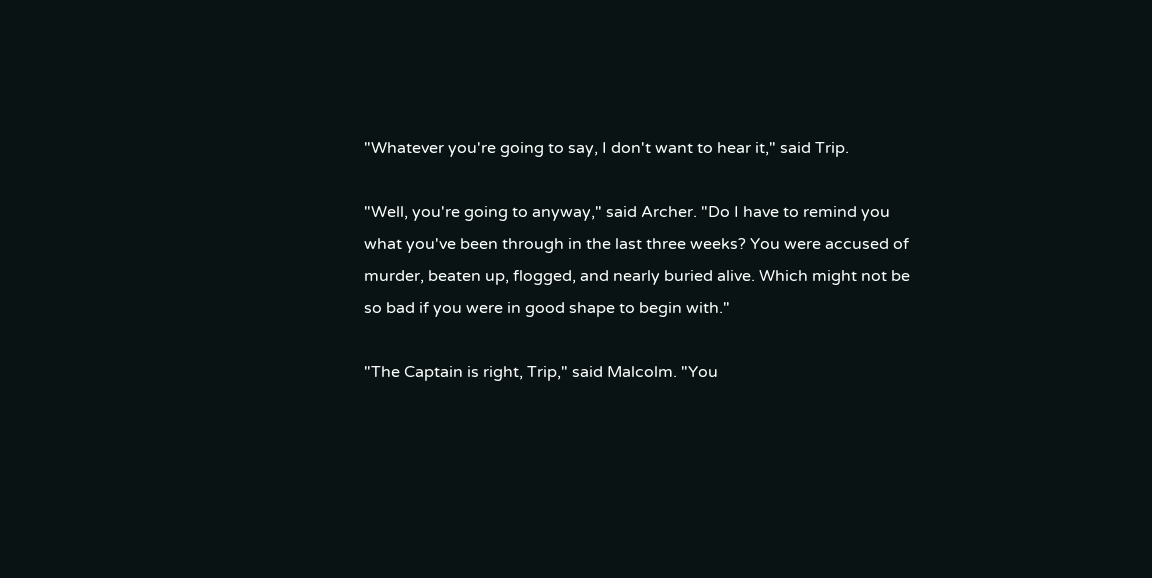"Whatever you're going to say, I don't want to hear it," said Trip.

"Well, you're going to anyway," said Archer. "Do I have to remind you what you've been through in the last three weeks? You were accused of murder, beaten up, flogged, and nearly buried alive. Which might not be so bad if you were in good shape to begin with."

"The Captain is right, Trip," said Malcolm. "You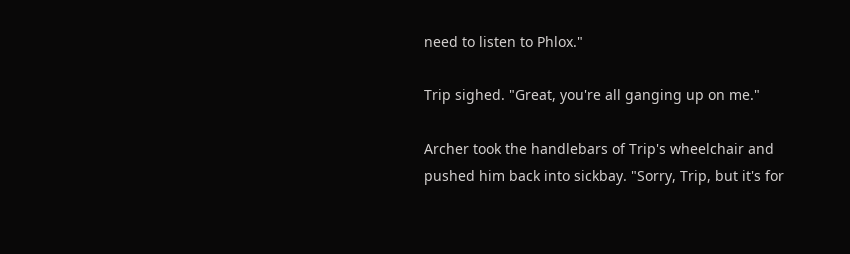need to listen to Phlox."

Trip sighed. "Great, you're all ganging up on me."

Archer took the handlebars of Trip's wheelchair and pushed him back into sickbay. "Sorry, Trip, but it's for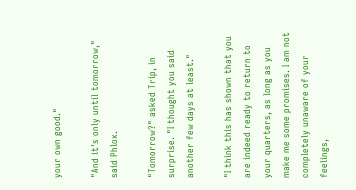your own good."

"And it's only until tomorrow," said Phlox.

"Tomorrow?" asked Trip, in surprise. "I thought you said another few days at least."

"I think this has shown that you are indeed ready to return to your quarters, as long as you make me some promises. I am not completely unaware of your feelings,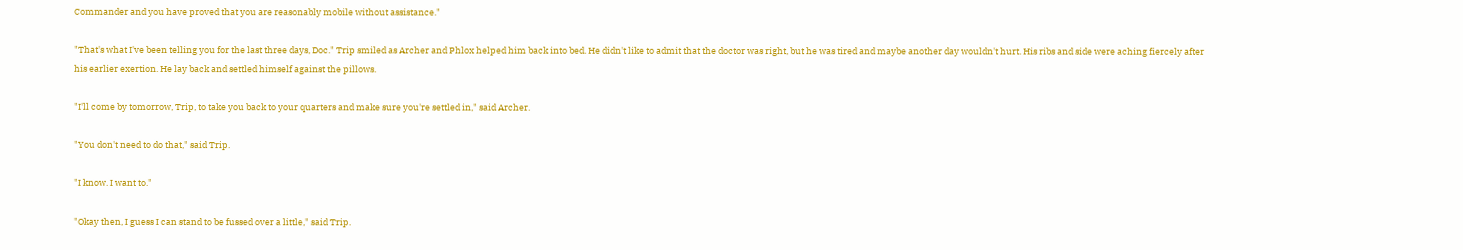Commander and you have proved that you are reasonably mobile without assistance."

"That's what I've been telling you for the last three days, Doc." Trip smiled as Archer and Phlox helped him back into bed. He didn't like to admit that the doctor was right, but he was tired and maybe another day wouldn't hurt. His ribs and side were aching fiercely after his earlier exertion. He lay back and settled himself against the pillows.

"I'll come by tomorrow, Trip, to take you back to your quarters and make sure you're settled in," said Archer.

"You don't need to do that," said Trip.

"I know. I want to."

"Okay then, I guess I can stand to be fussed over a little," said Trip.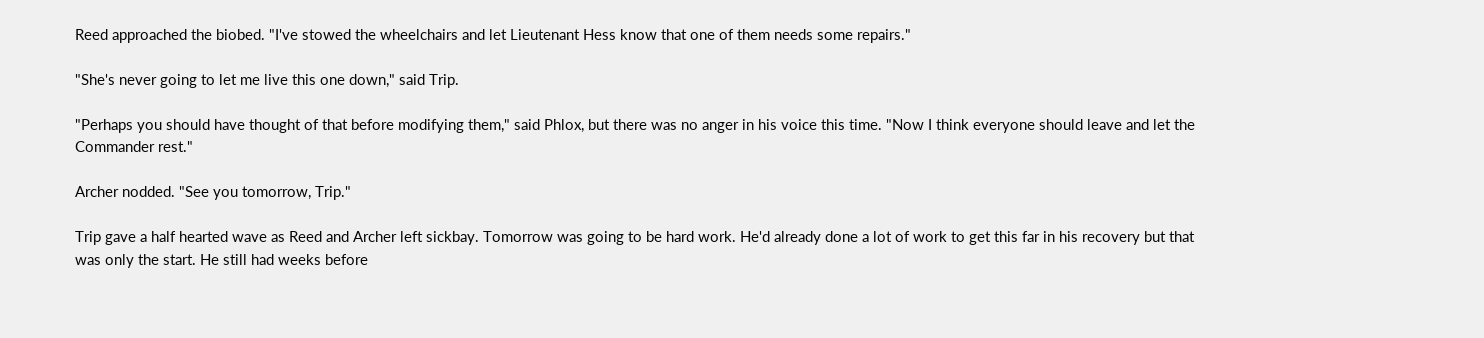Reed approached the biobed. "I've stowed the wheelchairs and let Lieutenant Hess know that one of them needs some repairs."

"She's never going to let me live this one down," said Trip.

"Perhaps you should have thought of that before modifying them," said Phlox, but there was no anger in his voice this time. "Now I think everyone should leave and let the Commander rest."

Archer nodded. "See you tomorrow, Trip."

Trip gave a half hearted wave as Reed and Archer left sickbay. Tomorrow was going to be hard work. He'd already done a lot of work to get this far in his recovery but that was only the start. He still had weeks before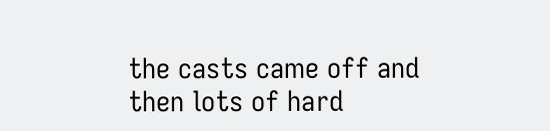the casts came off and then lots of hard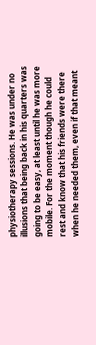physiotherapy sessions. He was under no illusions that being back in his quarters was going to be easy, at least until he was more mobile. For the moment though he could rest and know that his friends were there when he needed them, even if that meant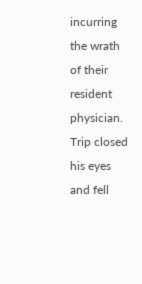incurring the wrath of their resident physician. Trip closed his eyes and fell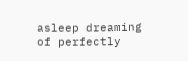asleep dreaming of perfectly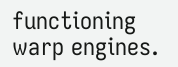functioning warp engines.